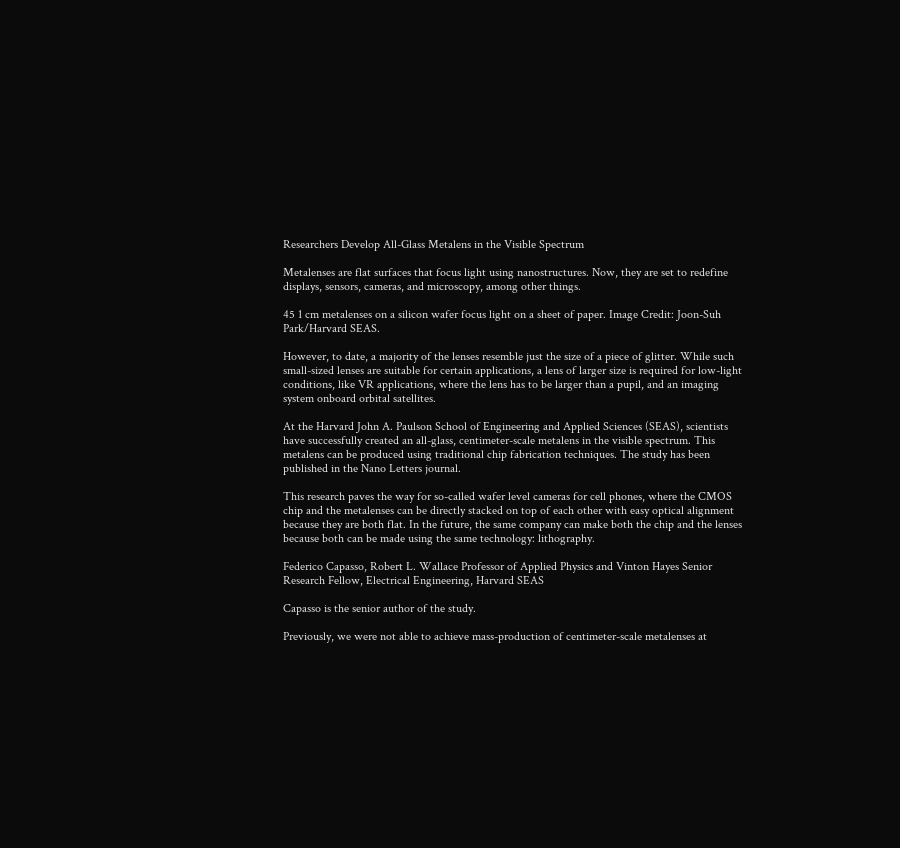Researchers Develop All-Glass Metalens in the Visible Spectrum

Metalenses are flat surfaces that focus light using nanostructures. Now, they are set to redefine displays, sensors, cameras, and microscopy, among other things.

45 1 cm metalenses on a silicon wafer focus light on a sheet of paper. Image Credit: Joon-Suh Park/Harvard SEAS.

However, to date, a majority of the lenses resemble just the size of a piece of glitter. While such small-sized lenses are suitable for certain applications, a lens of larger size is required for low-light conditions, like VR applications, where the lens has to be larger than a pupil, and an imaging system onboard orbital satellites.

At the Harvard John A. Paulson School of Engineering and Applied Sciences (SEAS), scientists have successfully created an all-glass, centimeter-scale metalens in the visible spectrum. This metalens can be produced using traditional chip fabrication techniques. The study has been published in the Nano Letters journal.

This research paves the way for so-called wafer level cameras for cell phones, where the CMOS chip and the metalenses can be directly stacked on top of each other with easy optical alignment because they are both flat. In the future, the same company can make both the chip and the lenses because both can be made using the same technology: lithography.

Federico Capasso, Robert L. Wallace Professor of Applied Physics and Vinton Hayes Senior Research Fellow, Electrical Engineering, Harvard SEAS

Capasso is the senior author of the study.

Previously, we were not able to achieve mass-production of centimeter-scale metalenses at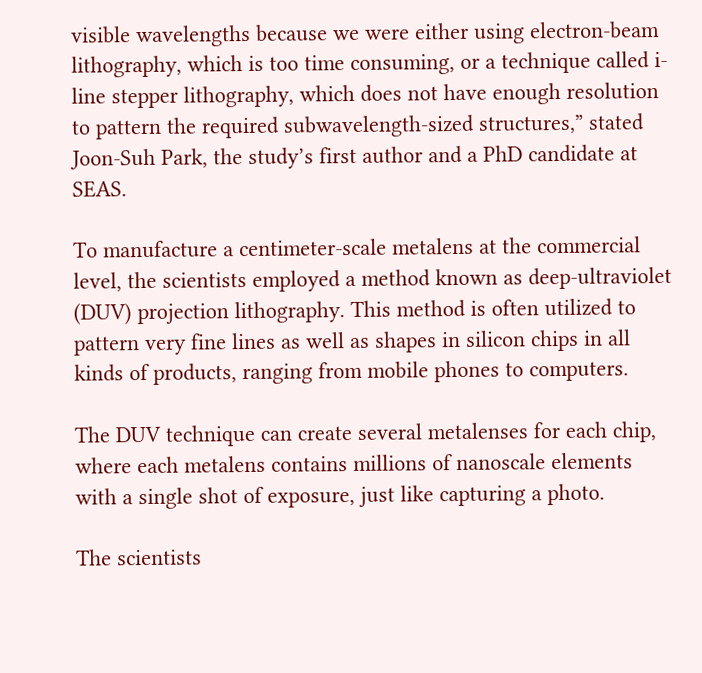visible wavelengths because we were either using electron-beam lithography, which is too time consuming, or a technique called i-line stepper lithography, which does not have enough resolution to pattern the required subwavelength-sized structures,” stated Joon-Suh Park, the study’s first author and a PhD candidate at SEAS.

To manufacture a centimeter-scale metalens at the commercial level, the scientists employed a method known as deep-ultraviolet (DUV) projection lithography. This method is often utilized to pattern very fine lines as well as shapes in silicon chips in all kinds of products, ranging from mobile phones to computers.

The DUV technique can create several metalenses for each chip, where each metalens contains millions of nanoscale elements with a single shot of exposure, just like capturing a photo.

The scientists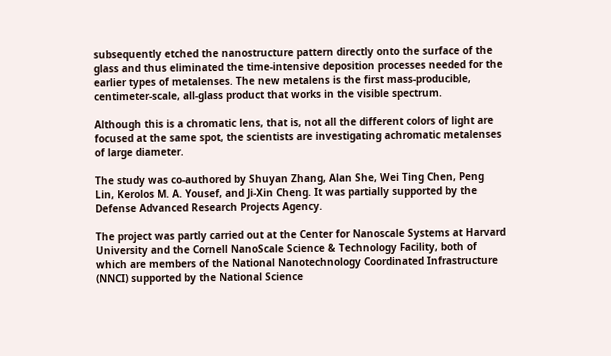subsequently etched the nanostructure pattern directly onto the surface of the glass and thus eliminated the time-intensive deposition processes needed for the earlier types of metalenses. The new metalens is the first mass-producible, centimeter-scale, all-glass product that works in the visible spectrum.

Although this is a chromatic lens, that is, not all the different colors of light are focused at the same spot, the scientists are investigating achromatic metalenses of large diameter.

The study was co-authored by Shuyan Zhang, Alan She, Wei Ting Chen, Peng Lin, Kerolos M. A. Yousef, and Ji-Xin Cheng. It was partially supported by the Defense Advanced Research Projects Agency.

The project was partly carried out at the Center for Nanoscale Systems at Harvard University and the Cornell NanoScale Science & Technology Facility, both of which are members of the National Nanotechnology Coordinated Infrastructure (NNCI) supported by the National Science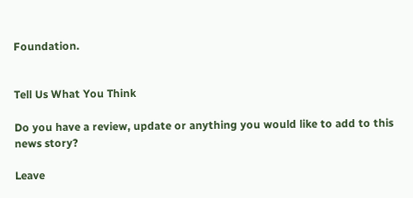Foundation.


Tell Us What You Think

Do you have a review, update or anything you would like to add to this news story?

Leave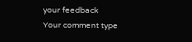your feedback
Your comment type